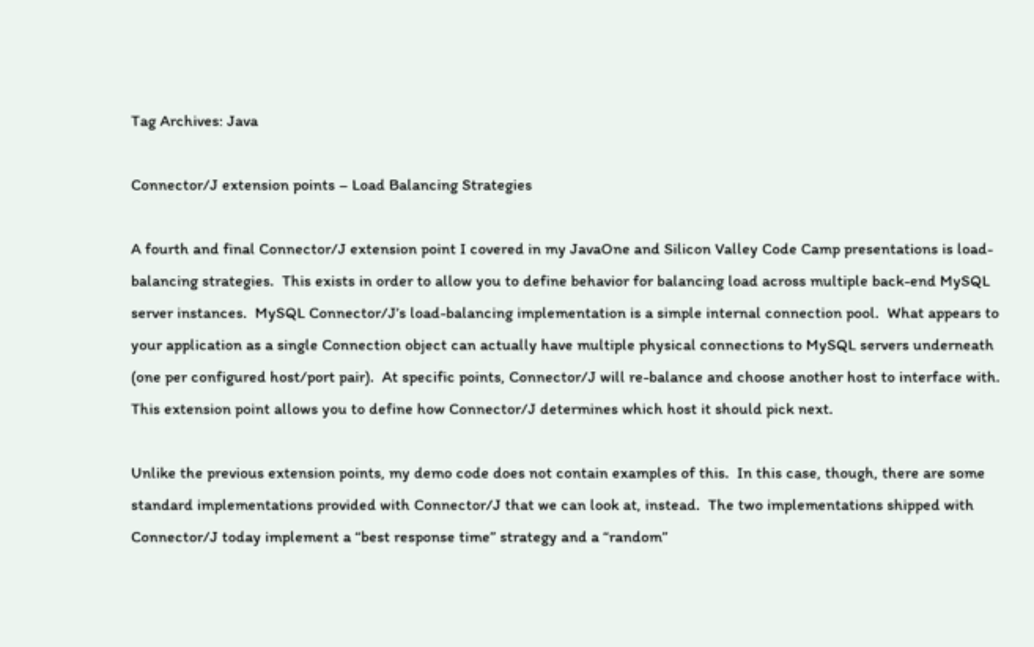Tag Archives: Java

Connector/J extension points – Load Balancing Strategies

A fourth and final Connector/J extension point I covered in my JavaOne and Silicon Valley Code Camp presentations is load-balancing strategies.  This exists in order to allow you to define behavior for balancing load across multiple back-end MySQL server instances.  MySQL Connector/J’s load-balancing implementation is a simple internal connection pool.  What appears to your application as a single Connection object can actually have multiple physical connections to MySQL servers underneath (one per configured host/port pair).  At specific points, Connector/J will re-balance and choose another host to interface with.  This extension point allows you to define how Connector/J determines which host it should pick next.

Unlike the previous extension points, my demo code does not contain examples of this.  In this case, though, there are some standard implementations provided with Connector/J that we can look at, instead.  The two implementations shipped with Connector/J today implement a “best response time” strategy and a “random”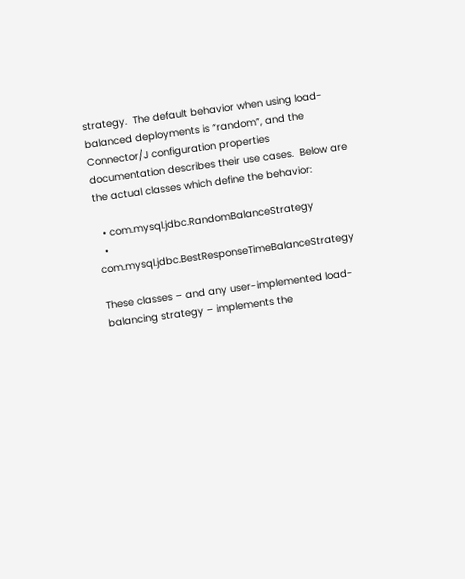strategy.  The default behavior when using load-balanced deployments is “random”, and the Connector/J configuration properties documentation describes their use cases.  Below are the actual classes which define the behavior:

  • com.mysql.jdbc.RandomBalanceStrategy
  • com.mysql.jdbc.BestResponseTimeBalanceStrategy

These classes – and any user-implemented load-balancing strategy – implements the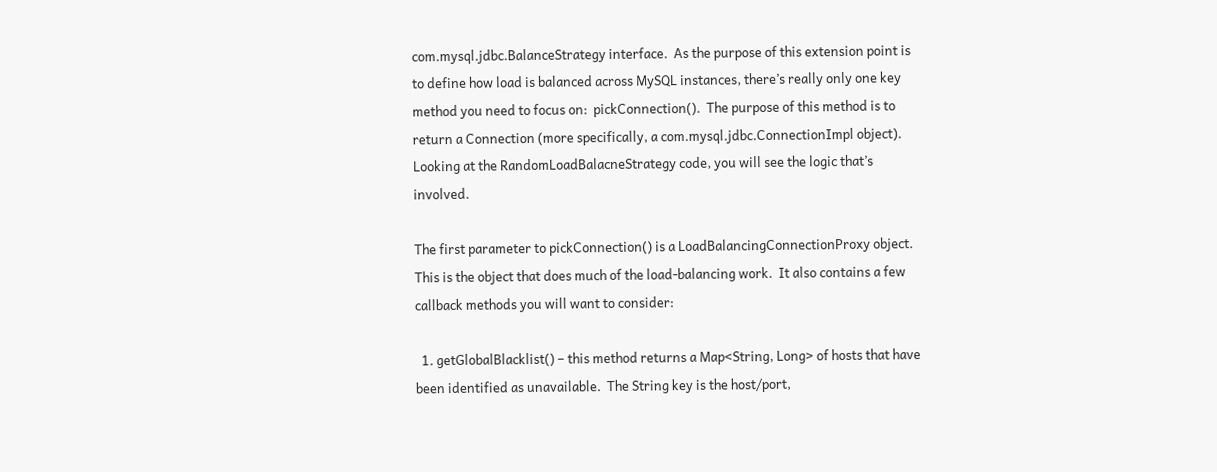com.mysql.jdbc.BalanceStrategy interface.  As the purpose of this extension point is to define how load is balanced across MySQL instances, there’s really only one key method you need to focus on:  pickConnection().  The purpose of this method is to return a Connection (more specifically, a com.mysql.jdbc.ConnectionImpl object).  Looking at the RandomLoadBalacneStrategy code, you will see the logic that’s involved.

The first parameter to pickConnection() is a LoadBalancingConnectionProxy object.  This is the object that does much of the load-balancing work.  It also contains a few callback methods you will want to consider:

  1. getGlobalBlacklist() – this method returns a Map<String, Long> of hosts that have been identified as unavailable.  The String key is the host/port,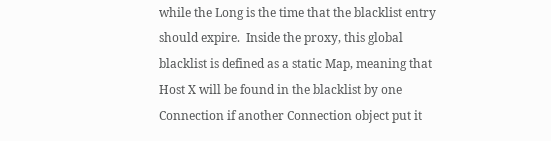while the Long is the time that the blacklist entry should expire.  Inside the proxy, this global blacklist is defined as a static Map, meaning that Host X will be found in the blacklist by one Connection if another Connection object put it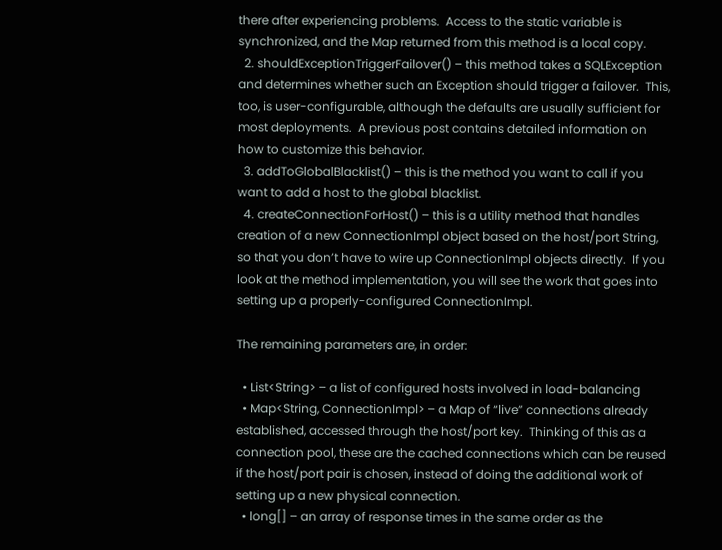there after experiencing problems.  Access to the static variable is synchronized, and the Map returned from this method is a local copy.
  2. shouldExceptionTriggerFailover() – this method takes a SQLException and determines whether such an Exception should trigger a failover.  This, too, is user-configurable, although the defaults are usually sufficient for most deployments.  A previous post contains detailed information on how to customize this behavior.
  3. addToGlobalBlacklist() – this is the method you want to call if you want to add a host to the global blacklist.
  4. createConnectionForHost() – this is a utility method that handles creation of a new ConnectionImpl object based on the host/port String, so that you don’t have to wire up ConnectionImpl objects directly.  If you look at the method implementation, you will see the work that goes into setting up a properly-configured ConnectionImpl.

The remaining parameters are, in order:

  • List<String> – a list of configured hosts involved in load-balancing
  • Map<String, ConnectionImpl> – a Map of “live” connections already established, accessed through the host/port key.  Thinking of this as a connection pool, these are the cached connections which can be reused if the host/port pair is chosen, instead of doing the additional work of setting up a new physical connection.
  • long[] – an array of response times in the same order as the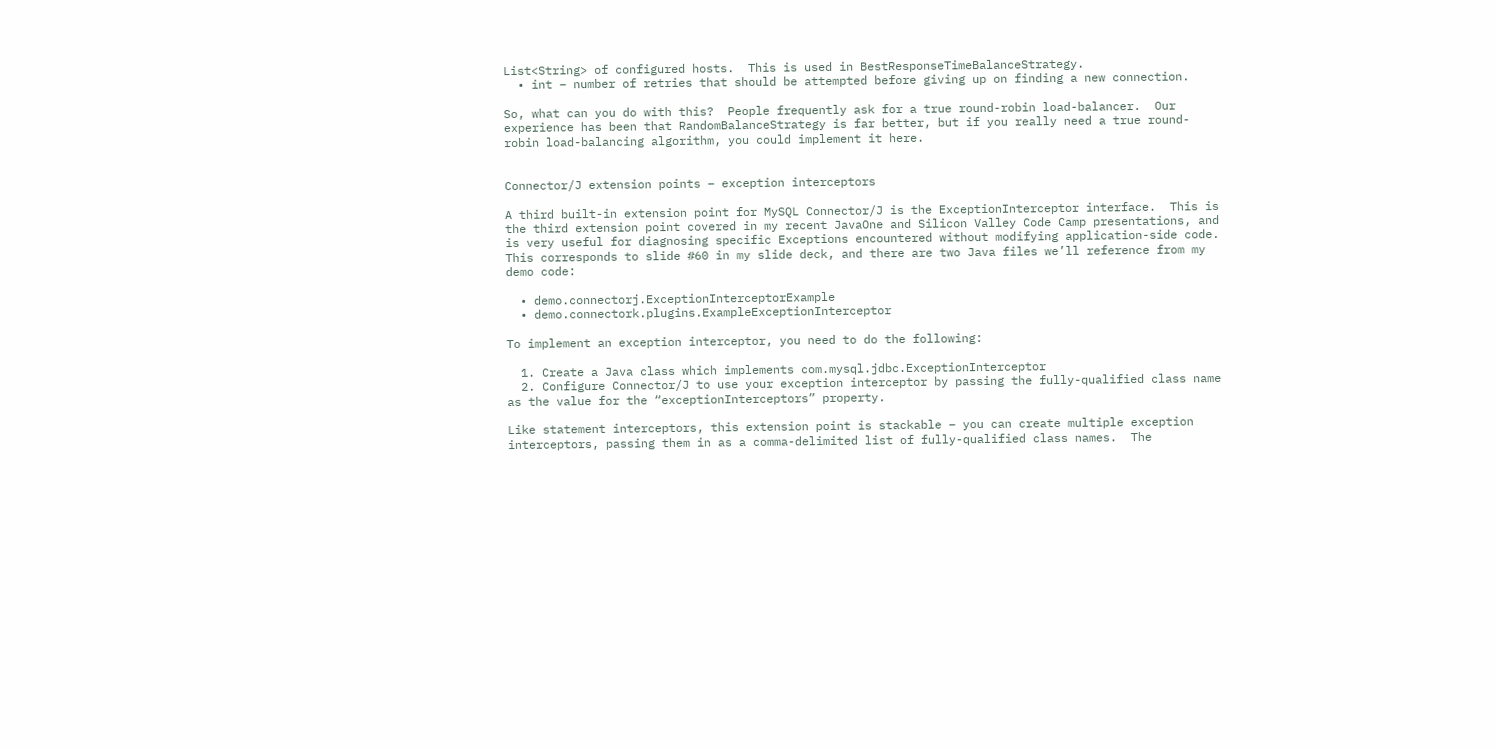List<String> of configured hosts.  This is used in BestResponseTimeBalanceStrategy.
  • int – number of retries that should be attempted before giving up on finding a new connection.

So, what can you do with this?  People frequently ask for a true round-robin load-balancer.  Our experience has been that RandomBalanceStrategy is far better, but if you really need a true round-robin load-balancing algorithm, you could implement it here.


Connector/J extension points – exception interceptors

A third built-in extension point for MySQL Connector/J is the ExceptionInterceptor interface.  This is the third extension point covered in my recent JavaOne and Silicon Valley Code Camp presentations, and is very useful for diagnosing specific Exceptions encountered without modifying application-side code. This corresponds to slide #60 in my slide deck, and there are two Java files we’ll reference from my demo code:

  • demo.connectorj.ExceptionInterceptorExample
  • demo.connectork.plugins.ExampleExceptionInterceptor

To implement an exception interceptor, you need to do the following:

  1. Create a Java class which implements com.mysql.jdbc.ExceptionInterceptor
  2. Configure Connector/J to use your exception interceptor by passing the fully-qualified class name as the value for the “exceptionInterceptors” property.

Like statement interceptors, this extension point is stackable – you can create multiple exception interceptors, passing them in as a comma-delimited list of fully-qualified class names.  The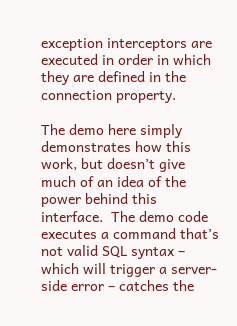exception interceptors are executed in order in which they are defined in the connection property.

The demo here simply demonstrates how this work, but doesn’t give much of an idea of the power behind this interface.  The demo code executes a command that’s not valid SQL syntax – which will trigger a server-side error – catches the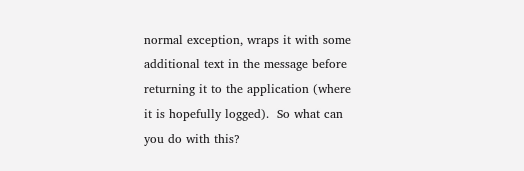normal exception, wraps it with some additional text in the message before returning it to the application (where it is hopefully logged).  So what can you do with this?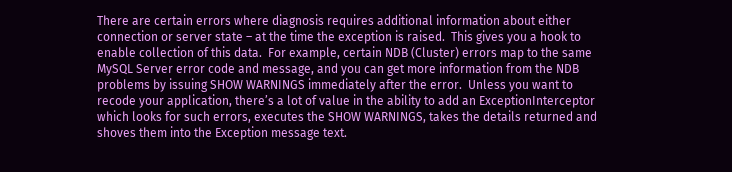There are certain errors where diagnosis requires additional information about either connection or server state – at the time the exception is raised.  This gives you a hook to enable collection of this data.  For example, certain NDB (Cluster) errors map to the same MySQL Server error code and message, and you can get more information from the NDB problems by issuing SHOW WARNINGS immediately after the error.  Unless you want to recode your application, there’s a lot of value in the ability to add an ExceptionInterceptor which looks for such errors, executes the SHOW WARNINGS, takes the details returned and shoves them into the Exception message text.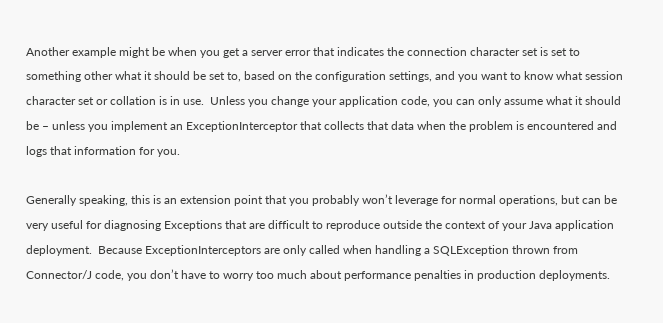Another example might be when you get a server error that indicates the connection character set is set to something other what it should be set to, based on the configuration settings, and you want to know what session character set or collation is in use.  Unless you change your application code, you can only assume what it should be – unless you implement an ExceptionInterceptor that collects that data when the problem is encountered and logs that information for you.

Generally speaking, this is an extension point that you probably won’t leverage for normal operations, but can be very useful for diagnosing Exceptions that are difficult to reproduce outside the context of your Java application deployment.  Because ExceptionInterceptors are only called when handling a SQLException thrown from Connector/J code, you don’t have to worry too much about performance penalties in production deployments.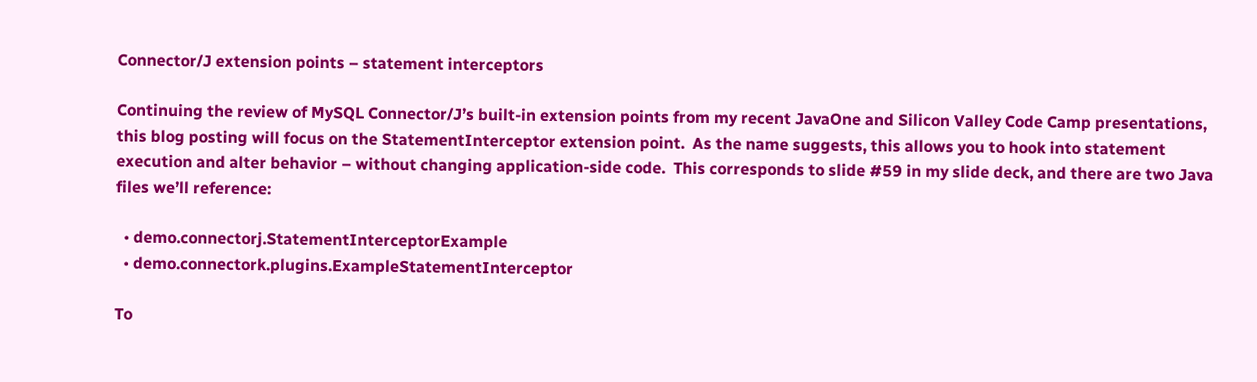Connector/J extension points – statement interceptors

Continuing the review of MySQL Connector/J’s built-in extension points from my recent JavaOne and Silicon Valley Code Camp presentations, this blog posting will focus on the StatementInterceptor extension point.  As the name suggests, this allows you to hook into statement execution and alter behavior – without changing application-side code.  This corresponds to slide #59 in my slide deck, and there are two Java files we’ll reference:

  • demo.connectorj.StatementInterceptorExample
  • demo.connectork.plugins.ExampleStatementInterceptor

To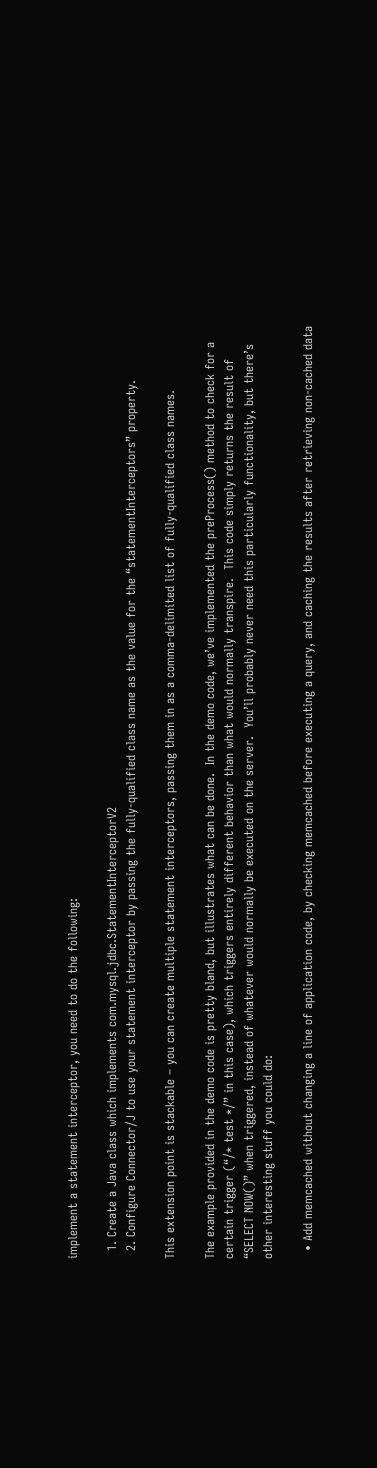implement a statement interceptor, you need to do the following:

  1. Create a Java class which implements com.mysql.jdbc.StatementInterceptorV2
  2. Configure Connector/J to use your statement interceptor by passing the fully-qualified class name as the value for the “statementInterceptors” property.

This extension point is stackable – you can create multiple statement interceptors, passing them in as a comma-delimited list of fully-qualified class names.

The example provided in the demo code is pretty bland, but illustrates what can be done.  In the demo code, we’ve implemented the preProcess() method to check for a certain trigger (“/* test */” in this case), which triggers entirely different behavior than what would normally transpire.  This code simply returns the result of  “SELECT NOW()” when triggered, instead of whatever would normally be executed on the server.  You’ll probably never need this particularly functionality, but there’s other interesting stuff you could do:

  • Add memcached without changing a line of application code, by checking memcached before executing a query, and caching the results after retrieving non-cached data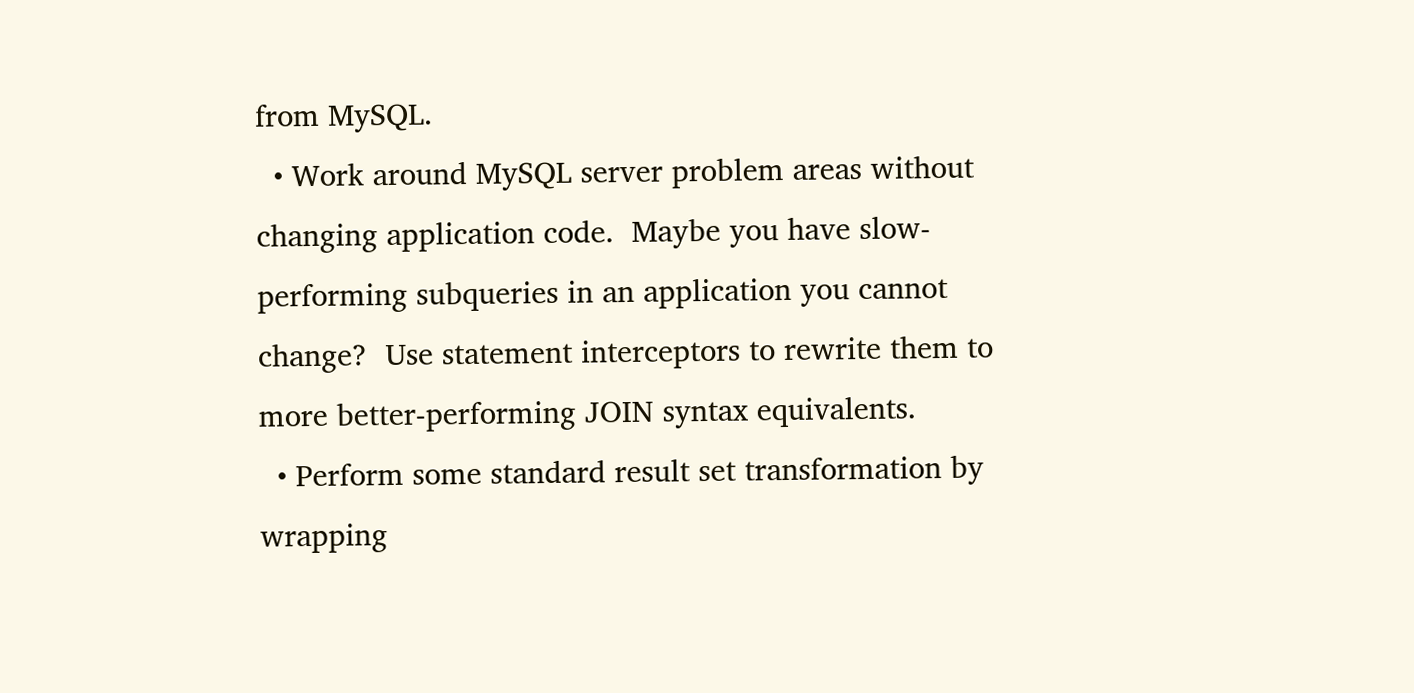from MySQL.
  • Work around MySQL server problem areas without changing application code.  Maybe you have slow-performing subqueries in an application you cannot change?  Use statement interceptors to rewrite them to more better-performing JOIN syntax equivalents.
  • Perform some standard result set transformation by wrapping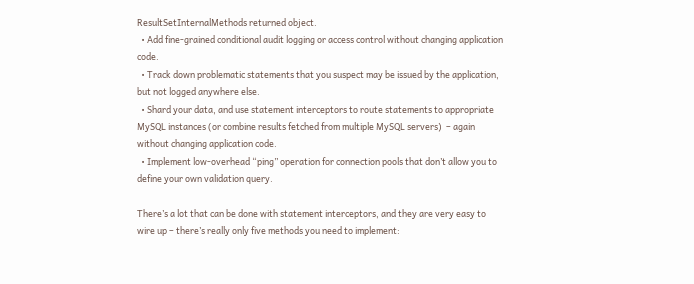ResultSetInternalMethods returned object.
  • Add fine-grained conditional audit logging or access control without changing application code.
  • Track down problematic statements that you suspect may be issued by the application, but not logged anywhere else.
  • Shard your data, and use statement interceptors to route statements to appropriate MySQL instances (or combine results fetched from multiple MySQL servers)  – again without changing application code.
  • Implement low-overhead “ping” operation for connection pools that don’t allow you to define your own validation query.

There’s a lot that can be done with statement interceptors, and they are very easy to wire up – there’s really only five methods you need to implement: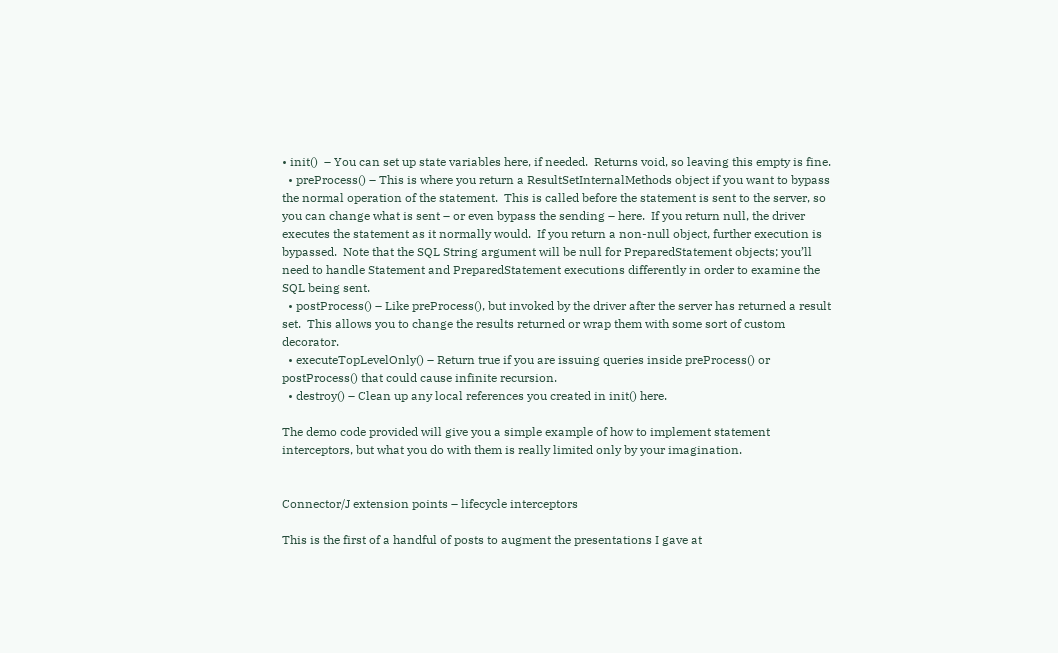• init()  – You can set up state variables here, if needed.  Returns void, so leaving this empty is fine.
  • preProcess() – This is where you return a ResultSetInternalMethods object if you want to bypass the normal operation of the statement.  This is called before the statement is sent to the server, so you can change what is sent – or even bypass the sending – here.  If you return null, the driver executes the statement as it normally would.  If you return a non-null object, further execution is bypassed.  Note that the SQL String argument will be null for PreparedStatement objects; you’ll need to handle Statement and PreparedStatement executions differently in order to examine the SQL being sent.
  • postProcess() – Like preProcess(), but invoked by the driver after the server has returned a result set.  This allows you to change the results returned or wrap them with some sort of custom decorator.
  • executeTopLevelOnly() – Return true if you are issuing queries inside preProcess() or postProcess() that could cause infinite recursion.
  • destroy() – Clean up any local references you created in init() here.

The demo code provided will give you a simple example of how to implement statement interceptors, but what you do with them is really limited only by your imagination.


Connector/J extension points – lifecycle interceptors

This is the first of a handful of posts to augment the presentations I gave at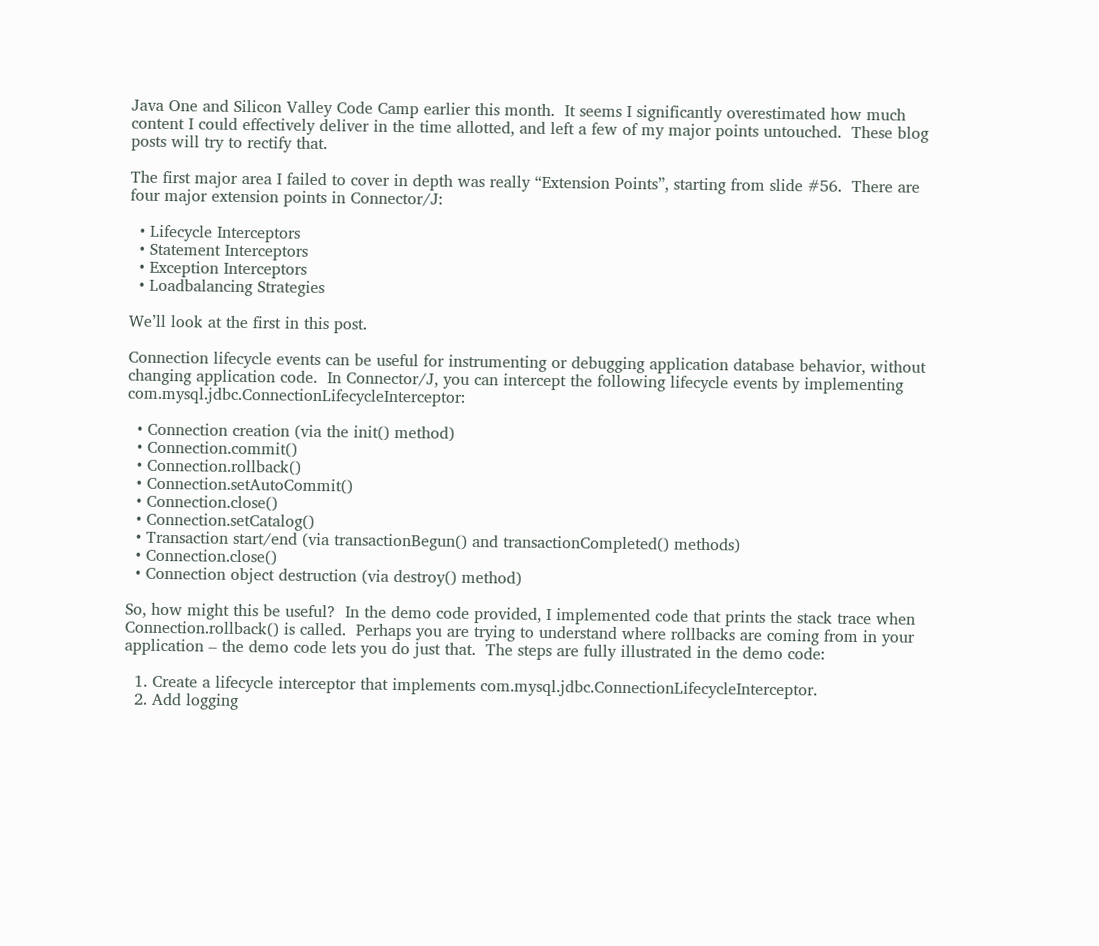Java One and Silicon Valley Code Camp earlier this month.  It seems I significantly overestimated how much content I could effectively deliver in the time allotted, and left a few of my major points untouched.  These blog posts will try to rectify that.

The first major area I failed to cover in depth was really “Extension Points”, starting from slide #56.  There are four major extension points in Connector/J:

  • Lifecycle Interceptors
  • Statement Interceptors
  • Exception Interceptors
  • Loadbalancing Strategies

We’ll look at the first in this post.

Connection lifecycle events can be useful for instrumenting or debugging application database behavior, without changing application code.  In Connector/J, you can intercept the following lifecycle events by implementing com.mysql.jdbc.ConnectionLifecycleInterceptor:

  • Connection creation (via the init() method)
  • Connection.commit()
  • Connection.rollback()
  • Connection.setAutoCommit()
  • Connection.close()
  • Connection.setCatalog()
  • Transaction start/end (via transactionBegun() and transactionCompleted() methods)
  • Connection.close()
  • Connection object destruction (via destroy() method)

So, how might this be useful?  In the demo code provided, I implemented code that prints the stack trace when Connection.rollback() is called.  Perhaps you are trying to understand where rollbacks are coming from in your application – the demo code lets you do just that.  The steps are fully illustrated in the demo code:

  1. Create a lifecycle interceptor that implements com.mysql.jdbc.ConnectionLifecycleInterceptor.
  2. Add logging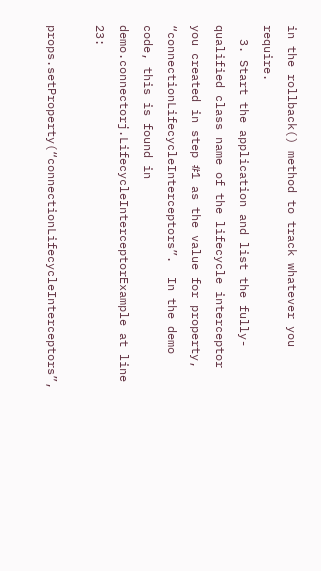in the rollback() method to track whatever you require.
  3. Start the application and list the fully-qualified class name of the lifecycle interceptor you created in step #1 as the value for property, “connectionLifecycleInterceptors”.  In the demo code, this is found in demo.connectorj.LifecycleInterceptorExample at line 23:

props.setProperty(“connectionLifecycleInterceptors”,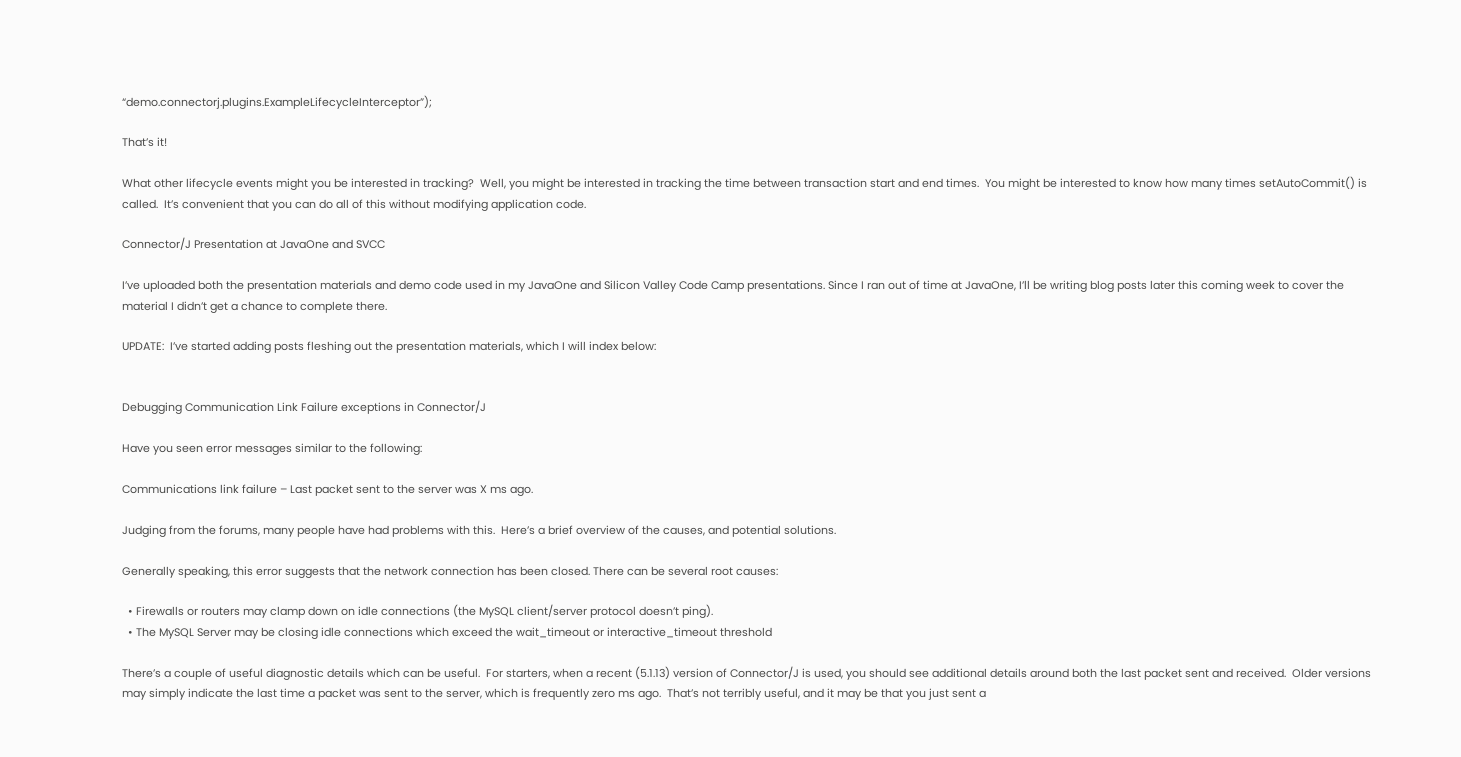“demo.connectorj.plugins.ExampleLifecycleInterceptor”);

That’s it!

What other lifecycle events might you be interested in tracking?  Well, you might be interested in tracking the time between transaction start and end times.  You might be interested to know how many times setAutoCommit() is called.  It’s convenient that you can do all of this without modifying application code.

Connector/J Presentation at JavaOne and SVCC

I’ve uploaded both the presentation materials and demo code used in my JavaOne and Silicon Valley Code Camp presentations. Since I ran out of time at JavaOne, I’ll be writing blog posts later this coming week to cover the material I didn’t get a chance to complete there.

UPDATE:  I’ve started adding posts fleshing out the presentation materials, which I will index below:


Debugging Communication Link Failure exceptions in Connector/J

Have you seen error messages similar to the following:

Communications link failure – Last packet sent to the server was X ms ago.

Judging from the forums, many people have had problems with this.  Here’s a brief overview of the causes, and potential solutions.

Generally speaking, this error suggests that the network connection has been closed. There can be several root causes:

  • Firewalls or routers may clamp down on idle connections (the MySQL client/server protocol doesn’t ping).
  • The MySQL Server may be closing idle connections which exceed the wait_timeout or interactive_timeout threshold

There’s a couple of useful diagnostic details which can be useful.  For starters, when a recent (5.1.13) version of Connector/J is used, you should see additional details around both the last packet sent and received.  Older versions may simply indicate the last time a packet was sent to the server, which is frequently zero ms ago.  That’s not terribly useful, and it may be that you just sent a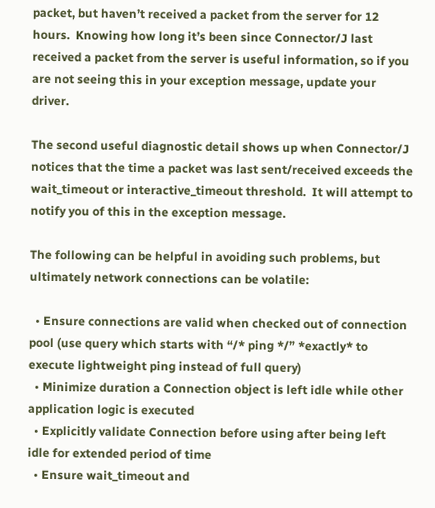packet, but haven’t received a packet from the server for 12 hours.  Knowing how long it’s been since Connector/J last received a packet from the server is useful information, so if you are not seeing this in your exception message, update your driver.

The second useful diagnostic detail shows up when Connector/J notices that the time a packet was last sent/received exceeds the wait_timeout or interactive_timeout threshold.  It will attempt to notify you of this in the exception message.

The following can be helpful in avoiding such problems, but ultimately network connections can be volatile:

  • Ensure connections are valid when checked out of connection pool (use query which starts with “/* ping */” *exactly* to execute lightweight ping instead of full query)
  • Minimize duration a Connection object is left idle while other application logic is executed
  • Explicitly validate Connection before using after being left idle for extended period of time
  • Ensure wait_timeout and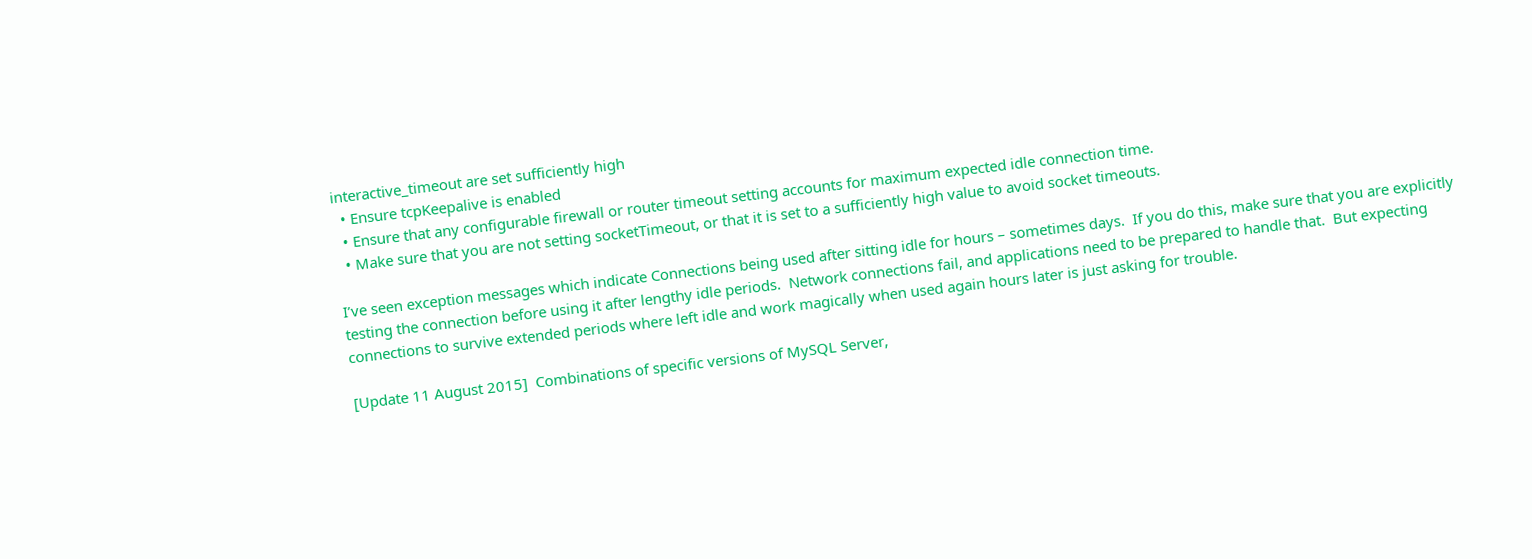interactive_timeout are set sufficiently high
  • Ensure tcpKeepalive is enabled
  • Ensure that any configurable firewall or router timeout setting accounts for maximum expected idle connection time.
  • Make sure that you are not setting socketTimeout, or that it is set to a sufficiently high value to avoid socket timeouts.

I’ve seen exception messages which indicate Connections being used after sitting idle for hours – sometimes days.  If you do this, make sure that you are explicitly testing the connection before using it after lengthy idle periods.  Network connections fail, and applications need to be prepared to handle that.  But expecting connections to survive extended periods where left idle and work magically when used again hours later is just asking for trouble.

[Update 11 August 2015]  Combinations of specific versions of MySQL Server,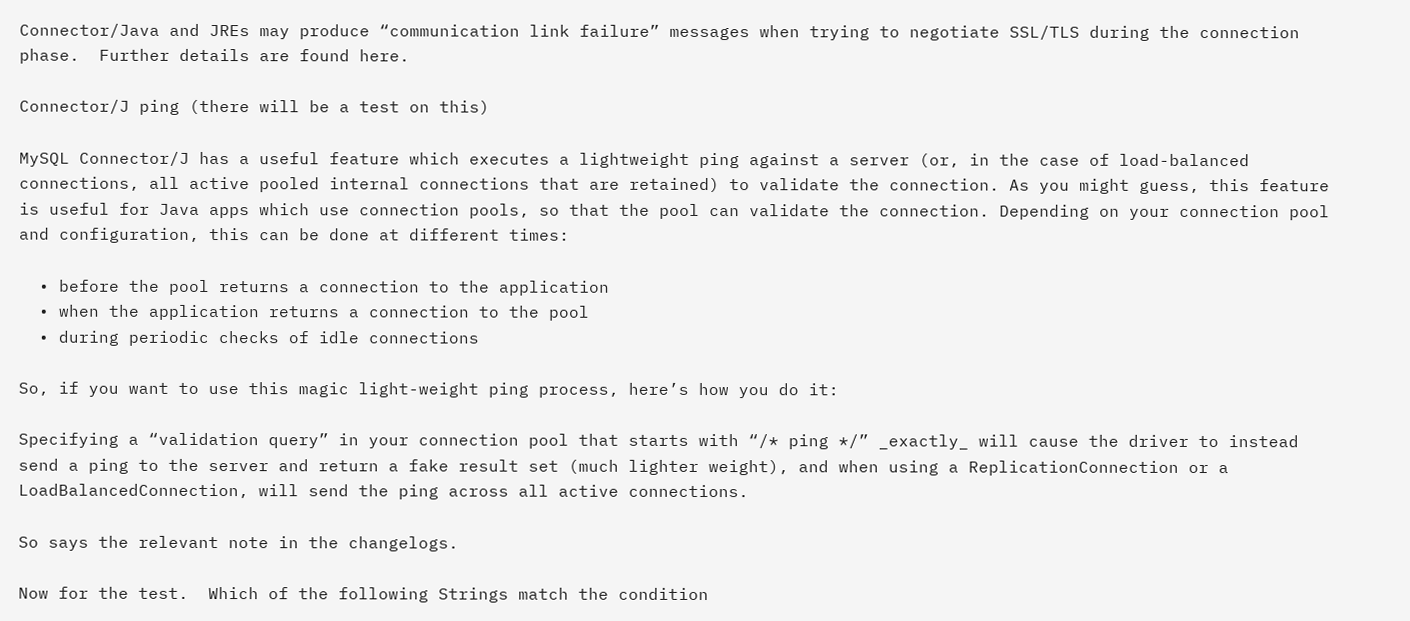Connector/Java and JREs may produce “communication link failure” messages when trying to negotiate SSL/TLS during the connection phase.  Further details are found here.

Connector/J ping (there will be a test on this)

MySQL Connector/J has a useful feature which executes a lightweight ping against a server (or, in the case of load-balanced connections, all active pooled internal connections that are retained) to validate the connection. As you might guess, this feature is useful for Java apps which use connection pools, so that the pool can validate the connection. Depending on your connection pool and configuration, this can be done at different times:

  • before the pool returns a connection to the application
  • when the application returns a connection to the pool
  • during periodic checks of idle connections

So, if you want to use this magic light-weight ping process, here’s how you do it:

Specifying a “validation query” in your connection pool that starts with “/* ping */” _exactly_ will cause the driver to instead send a ping to the server and return a fake result set (much lighter weight), and when using a ReplicationConnection or a LoadBalancedConnection, will send the ping across all active connections.

So says the relevant note in the changelogs.

Now for the test.  Which of the following Strings match the condition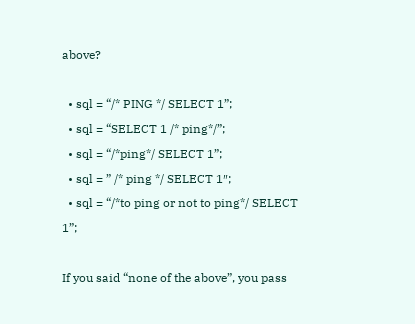above?

  • sql = “/* PING */ SELECT 1”;
  • sql = “SELECT 1 /* ping*/”;
  • sql = “/*ping*/ SELECT 1”;
  • sql = ” /* ping */ SELECT 1″;
  • sql = “/*to ping or not to ping*/ SELECT 1”;

If you said “none of the above”, you pass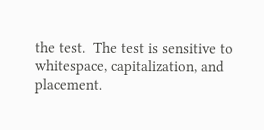the test.  The test is sensitive to whitespace, capitalization, and placement.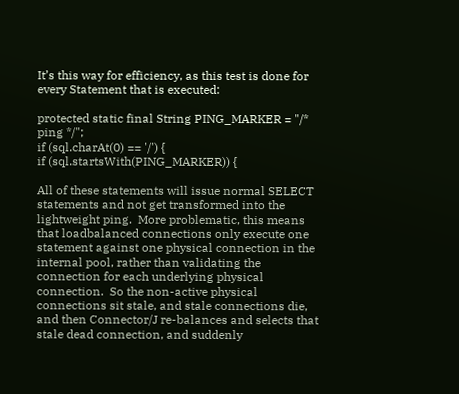It’s this way for efficiency, as this test is done for every Statement that is executed:

protected static final String PING_MARKER = "/* ping */";
if (sql.charAt(0) == '/') {
if (sql.startsWith(PING_MARKER)) {

All of these statements will issue normal SELECT statements and not get transformed into the lightweight ping.  More problematic, this means that loadbalanced connections only execute one statement against one physical connection in the internal pool, rather than validating the connection for each underlying physical connection.  So the non-active physical connections sit stale, and stale connections die, and then Connector/J re-balances and selects that stale dead connection, and suddenly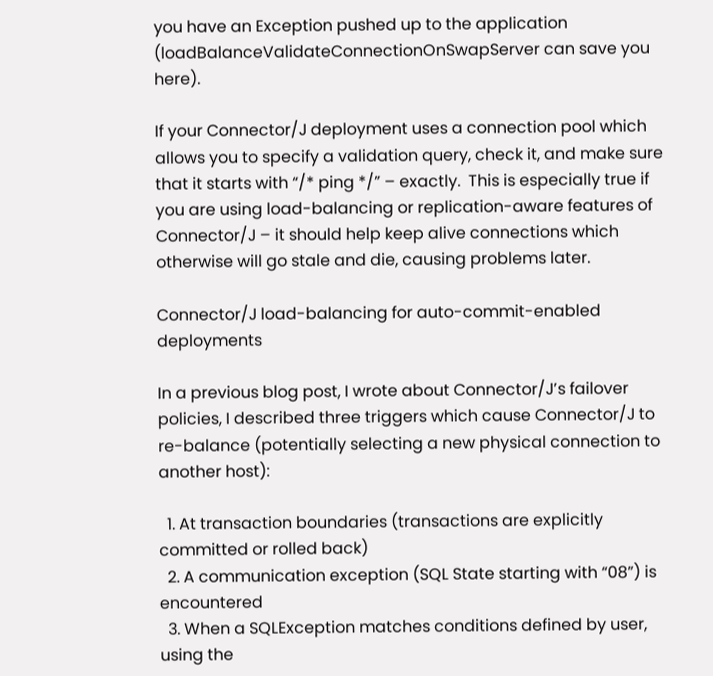you have an Exception pushed up to the application (loadBalanceValidateConnectionOnSwapServer can save you here).

If your Connector/J deployment uses a connection pool which allows you to specify a validation query, check it, and make sure that it starts with “/* ping */” – exactly.  This is especially true if you are using load-balancing or replication-aware features of Connector/J – it should help keep alive connections which otherwise will go stale and die, causing problems later.

Connector/J load-balancing for auto-commit-enabled deployments

In a previous blog post, I wrote about Connector/J’s failover policies, I described three triggers which cause Connector/J to re-balance (potentially selecting a new physical connection to another host):

  1. At transaction boundaries (transactions are explicitly committed or rolled back)
  2. A communication exception (SQL State starting with “08”) is encountered
  3. When a SQLException matches conditions defined by user, using the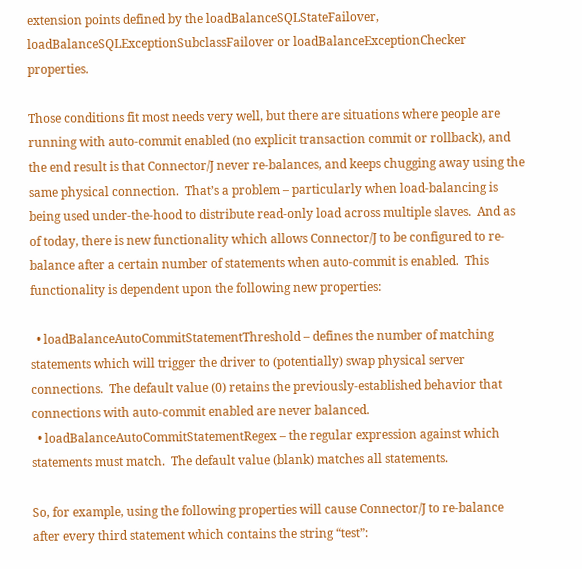extension points defined by the loadBalanceSQLStateFailover, loadBalanceSQLExceptionSubclassFailover or loadBalanceExceptionChecker properties.

Those conditions fit most needs very well, but there are situations where people are running with auto-commit enabled (no explicit transaction commit or rollback), and the end result is that Connector/J never re-balances, and keeps chugging away using the same physical connection.  That’s a problem – particularly when load-balancing is being used under-the-hood to distribute read-only load across multiple slaves.  And as of today, there is new functionality which allows Connector/J to be configured to re-balance after a certain number of statements when auto-commit is enabled.  This functionality is dependent upon the following new properties:

  • loadBalanceAutoCommitStatementThreshold – defines the number of matching statements which will trigger the driver to (potentially) swap physical server connections.  The default value (0) retains the previously-established behavior that connections with auto-commit enabled are never balanced.
  • loadBalanceAutoCommitStatementRegex – the regular expression against which statements must match.  The default value (blank) matches all statements.

So, for example, using the following properties will cause Connector/J to re-balance after every third statement which contains the string “test”: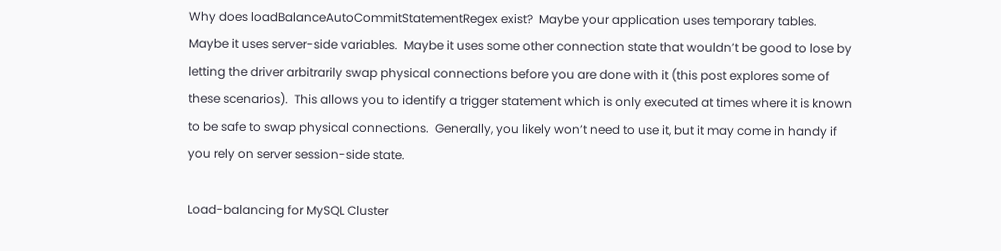Why does loadBalanceAutoCommitStatementRegex exist?  Maybe your application uses temporary tables.  Maybe it uses server-side variables.  Maybe it uses some other connection state that wouldn’t be good to lose by letting the driver arbitrarily swap physical connections before you are done with it (this post explores some of these scenarios).  This allows you to identify a trigger statement which is only executed at times where it is known to be safe to swap physical connections.  Generally, you likely won’t need to use it, but it may come in handy if you rely on server session-side state.

Load-balancing for MySQL Cluster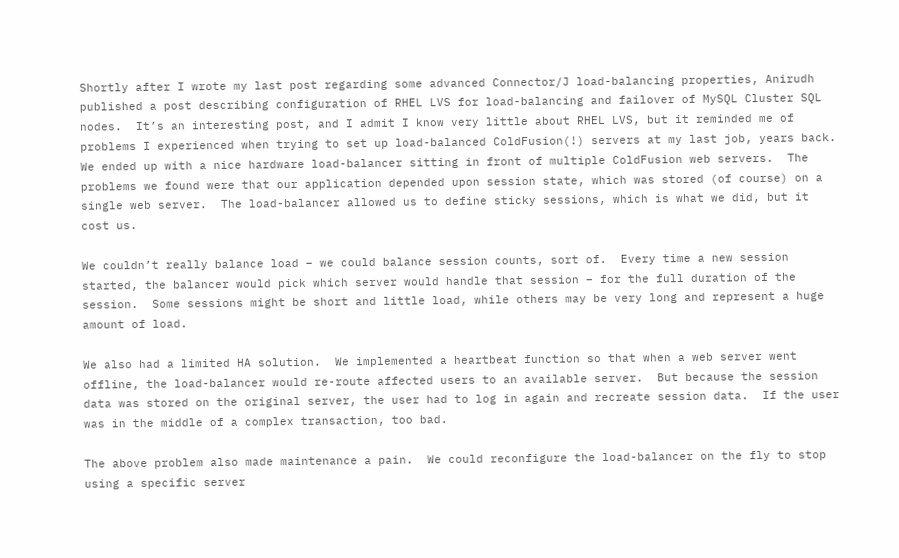Shortly after I wrote my last post regarding some advanced Connector/J load-balancing properties, Anirudh published a post describing configuration of RHEL LVS for load-balancing and failover of MySQL Cluster SQL nodes.  It’s an interesting post, and I admit I know very little about RHEL LVS, but it reminded me of problems I experienced when trying to set up load-balanced ColdFusion(!) servers at my last job, years back.  We ended up with a nice hardware load-balancer sitting in front of multiple ColdFusion web servers.  The problems we found were that our application depended upon session state, which was stored (of course) on a single web server.  The load-balancer allowed us to define sticky sessions, which is what we did, but it cost us.

We couldn’t really balance load – we could balance session counts, sort of.  Every time a new session started, the balancer would pick which server would handle that session – for the full duration of the session.  Some sessions might be short and little load, while others may be very long and represent a huge amount of load.

We also had a limited HA solution.  We implemented a heartbeat function so that when a web server went offline, the load-balancer would re-route affected users to an available server.  But because the session data was stored on the original server, the user had to log in again and recreate session data.  If the user was in the middle of a complex transaction, too bad.

The above problem also made maintenance a pain.  We could reconfigure the load-balancer on the fly to stop using a specific server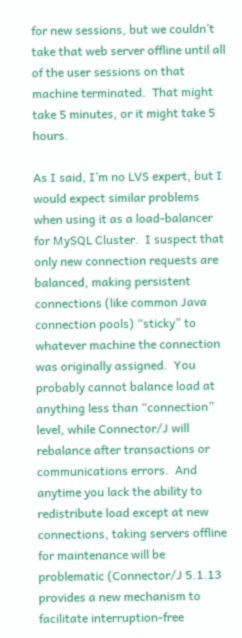for new sessions, but we couldn’t take that web server offline until all of the user sessions on that machine terminated.  That might take 5 minutes, or it might take 5 hours.

As I said, I’m no LVS expert, but I would expect similar problems when using it as a load-balancer for MySQL Cluster.  I suspect that only new connection requests are balanced, making persistent connections (like common Java connection pools) “sticky” to whatever machine the connection was originally assigned.  You probably cannot balance load at anything less than “connection” level, while Connector/J will rebalance after transactions or communications errors.  And anytime you lack the ability to redistribute load except at new connections, taking servers offline for maintenance will be problematic (Connector/J 5.1.13 provides a new mechanism to facilitate interruption-free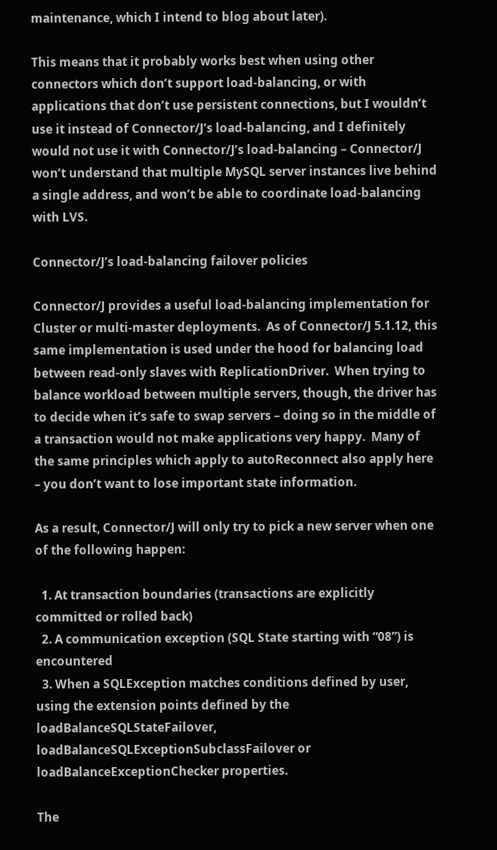maintenance, which I intend to blog about later).

This means that it probably works best when using other connectors which don’t support load-balancing, or with applications that don’t use persistent connections, but I wouldn’t use it instead of Connector/J’s load-balancing, and I definitely would not use it with Connector/J’s load-balancing – Connector/J won’t understand that multiple MySQL server instances live behind a single address, and won’t be able to coordinate load-balancing with LVS.

Connector/J’s load-balancing failover policies

Connector/J provides a useful load-balancing implementation for Cluster or multi-master deployments.  As of Connector/J 5.1.12, this same implementation is used under the hood for balancing load between read-only slaves with ReplicationDriver.  When trying to balance workload between multiple servers, though, the driver has to decide when it’s safe to swap servers – doing so in the middle of a transaction would not make applications very happy.  Many of the same principles which apply to autoReconnect also apply here – you don’t want to lose important state information.

As a result, Connector/J will only try to pick a new server when one of the following happen:

  1. At transaction boundaries (transactions are explicitly committed or rolled back)
  2. A communication exception (SQL State starting with “08”) is encountered
  3. When a SQLException matches conditions defined by user, using the extension points defined by the loadBalanceSQLStateFailover, loadBalanceSQLExceptionSubclassFailover or loadBalanceExceptionChecker properties.

The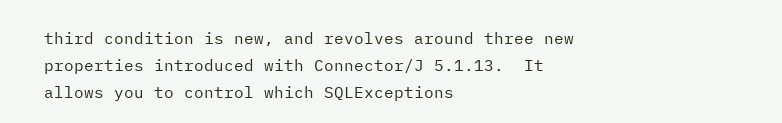third condition is new, and revolves around three new properties introduced with Connector/J 5.1.13.  It allows you to control which SQLExceptions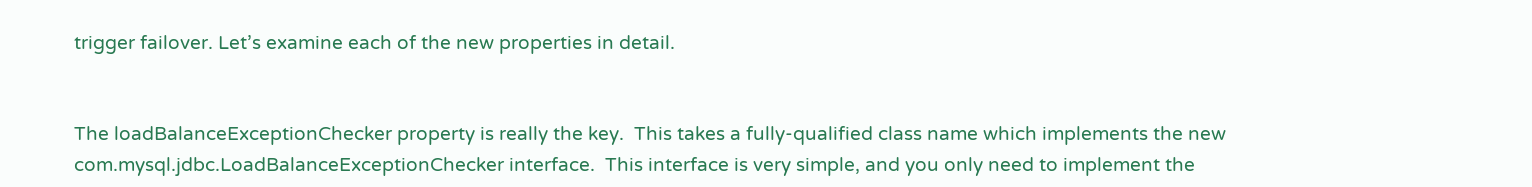trigger failover. Let’s examine each of the new properties in detail.


The loadBalanceExceptionChecker property is really the key.  This takes a fully-qualified class name which implements the new com.mysql.jdbc.LoadBalanceExceptionChecker interface.  This interface is very simple, and you only need to implement the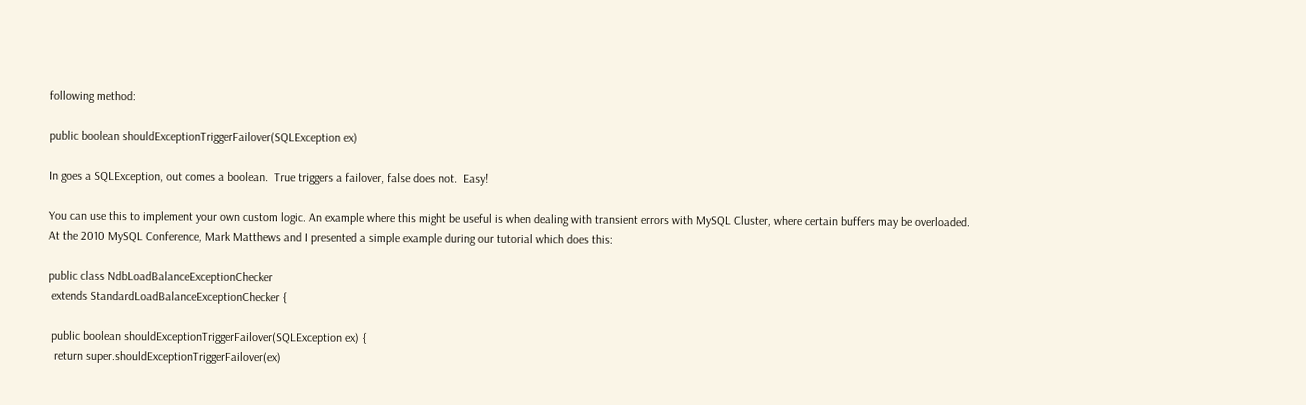following method:

public boolean shouldExceptionTriggerFailover(SQLException ex)

In goes a SQLException, out comes a boolean.  True triggers a failover, false does not.  Easy!

You can use this to implement your own custom logic. An example where this might be useful is when dealing with transient errors with MySQL Cluster, where certain buffers may be overloaded. At the 2010 MySQL Conference, Mark Matthews and I presented a simple example during our tutorial which does this:

public class NdbLoadBalanceExceptionChecker
 extends StandardLoadBalanceExceptionChecker {

 public boolean shouldExceptionTriggerFailover(SQLException ex) {
  return super.shouldExceptionTriggerFailover(ex)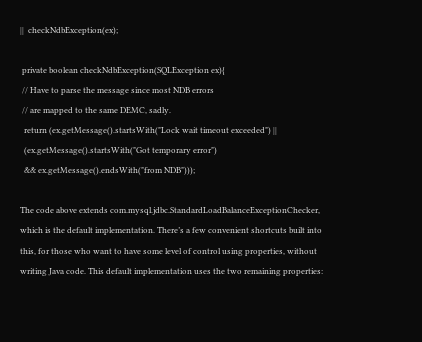||  checkNdbException(ex);

 private boolean checkNdbException(SQLException ex){
 // Have to parse the message since most NDB errors
 // are mapped to the same DEMC, sadly.
  return (ex.getMessage().startsWith("Lock wait timeout exceeded") ||
  (ex.getMessage().startsWith("Got temporary error")
  && ex.getMessage().endsWith("from NDB")));

The code above extends com.mysql.jdbc.StandardLoadBalanceExceptionChecker, which is the default implementation. There’s a few convenient shortcuts built into this, for those who want to have some level of control using properties, without writing Java code. This default implementation uses the two remaining properties: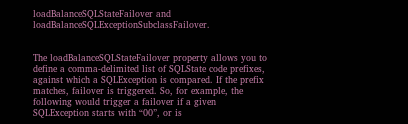loadBalanceSQLStateFailover and loadBalanceSQLExceptionSubclassFailover.


The loadBalanceSQLStateFailover property allows you to define a comma-delimited list of SQLState code prefixes, against which a SQLException is compared. If the prefix matches, failover is triggered. So, for example, the following would trigger a failover if a given SQLException starts with “00”, or is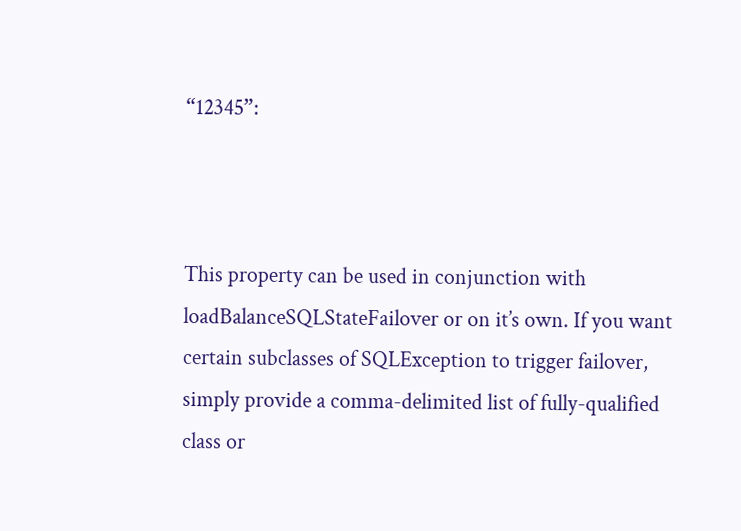“12345”:



This property can be used in conjunction with loadBalanceSQLStateFailover or on it’s own. If you want certain subclasses of SQLException to trigger failover, simply provide a comma-delimited list of fully-qualified class or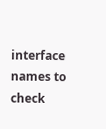interface names to check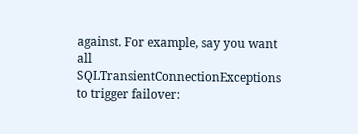against. For example, say you want all SQLTransientConnectionExceptions to trigger failover: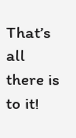That’s all there is to it!